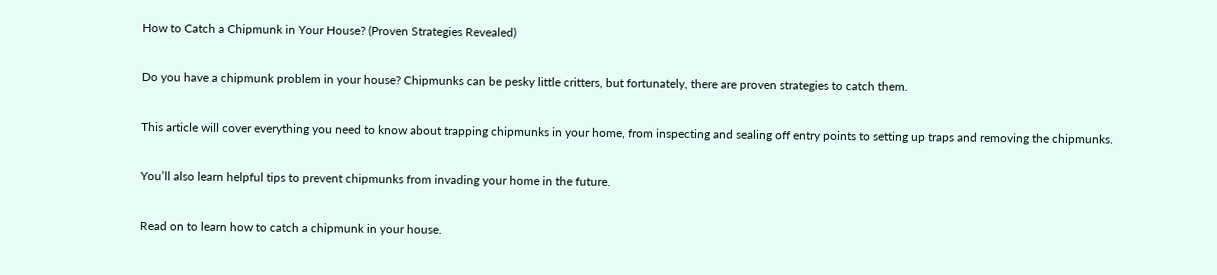How to Catch a Chipmunk in Your House? (Proven Strategies Revealed)

Do you have a chipmunk problem in your house? Chipmunks can be pesky little critters, but fortunately, there are proven strategies to catch them.

This article will cover everything you need to know about trapping chipmunks in your home, from inspecting and sealing off entry points to setting up traps and removing the chipmunks.

You’ll also learn helpful tips to prevent chipmunks from invading your home in the future.

Read on to learn how to catch a chipmunk in your house.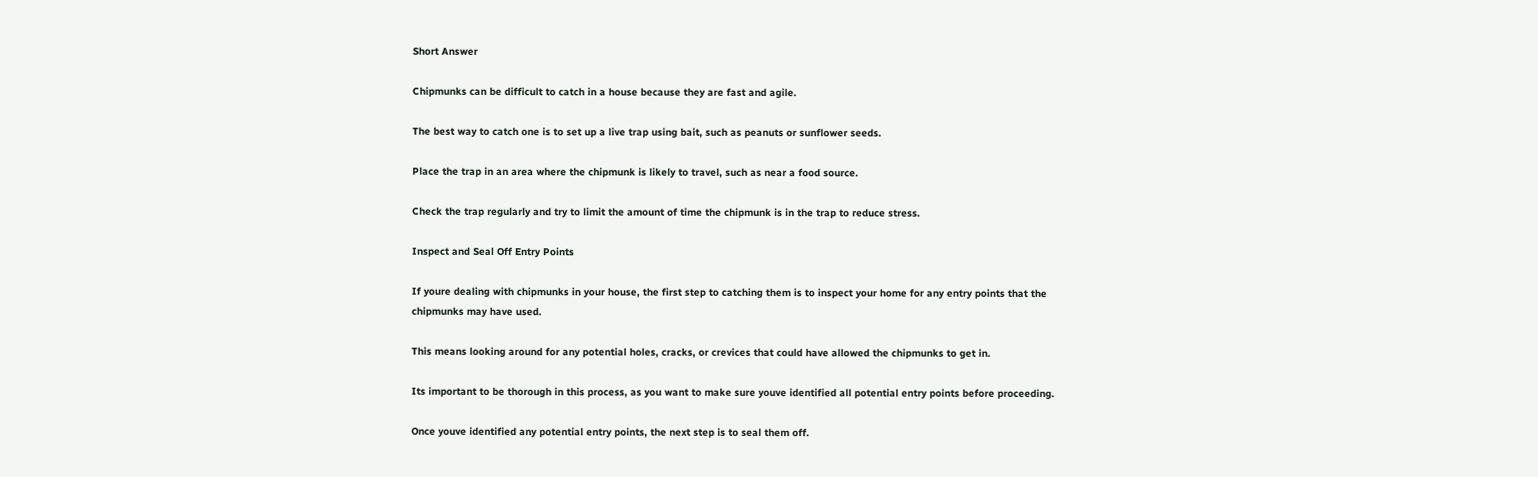Short Answer

Chipmunks can be difficult to catch in a house because they are fast and agile.

The best way to catch one is to set up a live trap using bait, such as peanuts or sunflower seeds.

Place the trap in an area where the chipmunk is likely to travel, such as near a food source.

Check the trap regularly and try to limit the amount of time the chipmunk is in the trap to reduce stress.

Inspect and Seal Off Entry Points

If youre dealing with chipmunks in your house, the first step to catching them is to inspect your home for any entry points that the chipmunks may have used.

This means looking around for any potential holes, cracks, or crevices that could have allowed the chipmunks to get in.

Its important to be thorough in this process, as you want to make sure youve identified all potential entry points before proceeding.

Once youve identified any potential entry points, the next step is to seal them off.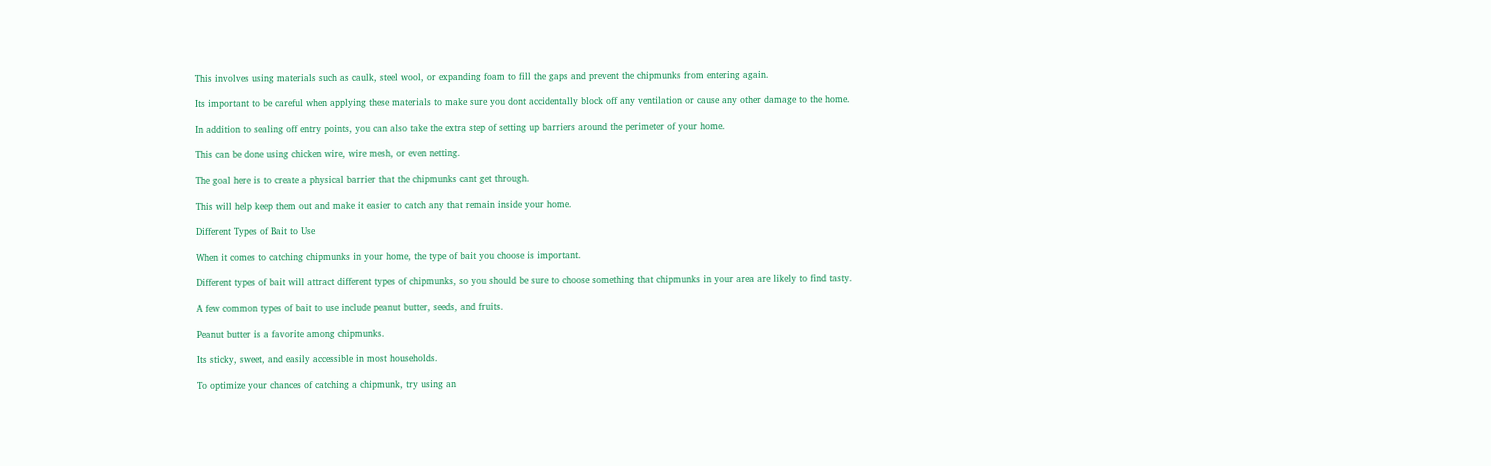This involves using materials such as caulk, steel wool, or expanding foam to fill the gaps and prevent the chipmunks from entering again.

Its important to be careful when applying these materials to make sure you dont accidentally block off any ventilation or cause any other damage to the home.

In addition to sealing off entry points, you can also take the extra step of setting up barriers around the perimeter of your home.

This can be done using chicken wire, wire mesh, or even netting.

The goal here is to create a physical barrier that the chipmunks cant get through.

This will help keep them out and make it easier to catch any that remain inside your home.

Different Types of Bait to Use

When it comes to catching chipmunks in your home, the type of bait you choose is important.

Different types of bait will attract different types of chipmunks, so you should be sure to choose something that chipmunks in your area are likely to find tasty.

A few common types of bait to use include peanut butter, seeds, and fruits.

Peanut butter is a favorite among chipmunks.

Its sticky, sweet, and easily accessible in most households.

To optimize your chances of catching a chipmunk, try using an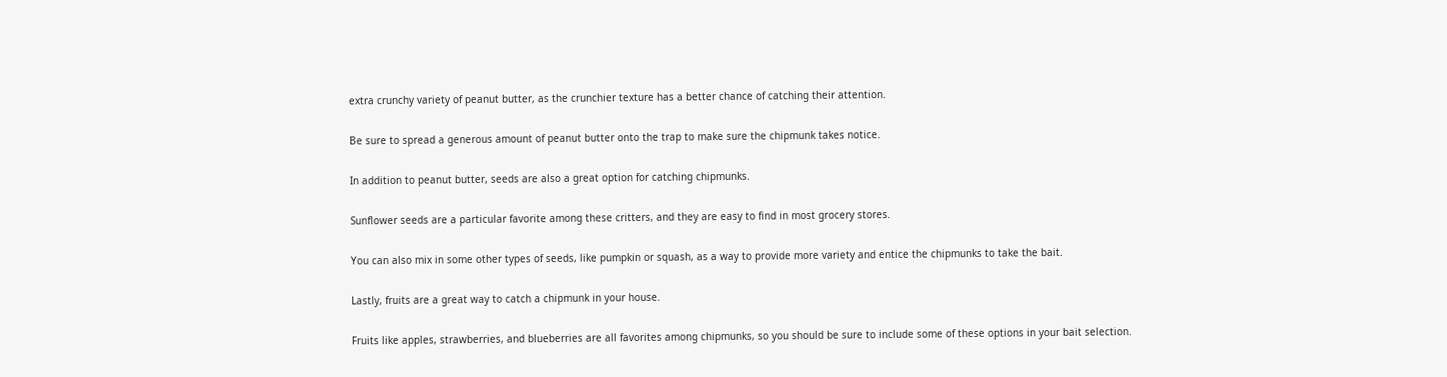extra crunchy variety of peanut butter, as the crunchier texture has a better chance of catching their attention.

Be sure to spread a generous amount of peanut butter onto the trap to make sure the chipmunk takes notice.

In addition to peanut butter, seeds are also a great option for catching chipmunks.

Sunflower seeds are a particular favorite among these critters, and they are easy to find in most grocery stores.

You can also mix in some other types of seeds, like pumpkin or squash, as a way to provide more variety and entice the chipmunks to take the bait.

Lastly, fruits are a great way to catch a chipmunk in your house.

Fruits like apples, strawberries, and blueberries are all favorites among chipmunks, so you should be sure to include some of these options in your bait selection.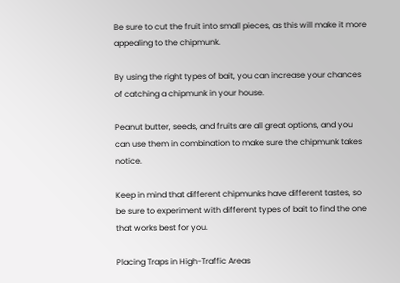Be sure to cut the fruit into small pieces, as this will make it more appealing to the chipmunk.

By using the right types of bait, you can increase your chances of catching a chipmunk in your house.

Peanut butter, seeds, and fruits are all great options, and you can use them in combination to make sure the chipmunk takes notice.

Keep in mind that different chipmunks have different tastes, so be sure to experiment with different types of bait to find the one that works best for you.

Placing Traps in High-Traffic Areas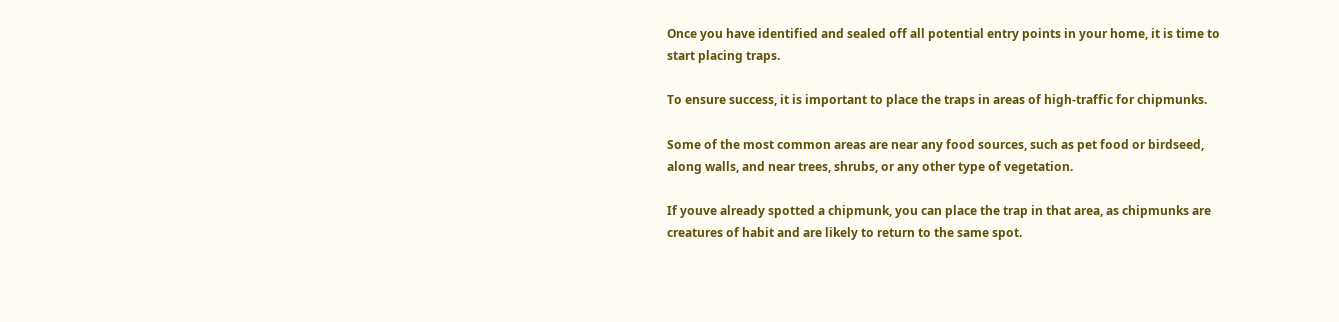Once you have identified and sealed off all potential entry points in your home, it is time to start placing traps.

To ensure success, it is important to place the traps in areas of high-traffic for chipmunks.

Some of the most common areas are near any food sources, such as pet food or birdseed, along walls, and near trees, shrubs, or any other type of vegetation.

If youve already spotted a chipmunk, you can place the trap in that area, as chipmunks are creatures of habit and are likely to return to the same spot.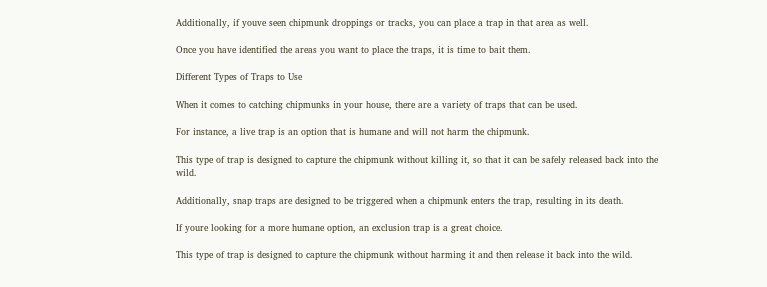Additionally, if youve seen chipmunk droppings or tracks, you can place a trap in that area as well.

Once you have identified the areas you want to place the traps, it is time to bait them.

Different Types of Traps to Use

When it comes to catching chipmunks in your house, there are a variety of traps that can be used.

For instance, a live trap is an option that is humane and will not harm the chipmunk.

This type of trap is designed to capture the chipmunk without killing it, so that it can be safely released back into the wild.

Additionally, snap traps are designed to be triggered when a chipmunk enters the trap, resulting in its death.

If youre looking for a more humane option, an exclusion trap is a great choice.

This type of trap is designed to capture the chipmunk without harming it and then release it back into the wild.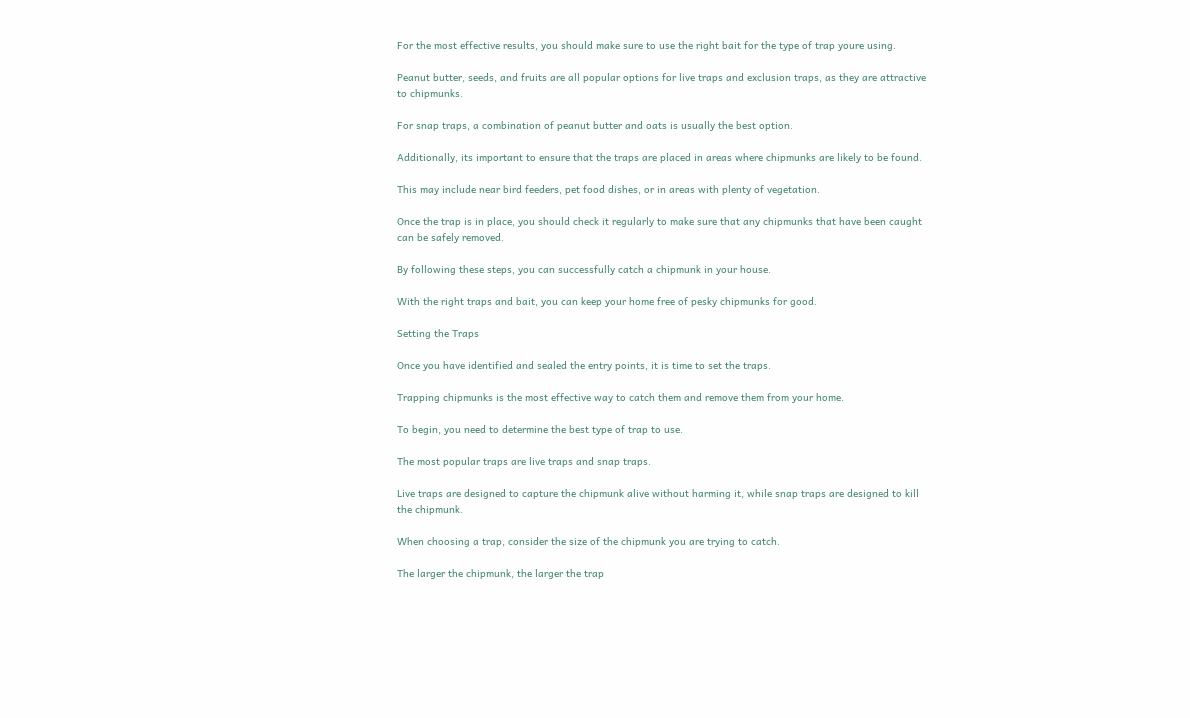For the most effective results, you should make sure to use the right bait for the type of trap youre using.

Peanut butter, seeds, and fruits are all popular options for live traps and exclusion traps, as they are attractive to chipmunks.

For snap traps, a combination of peanut butter and oats is usually the best option.

Additionally, its important to ensure that the traps are placed in areas where chipmunks are likely to be found.

This may include near bird feeders, pet food dishes, or in areas with plenty of vegetation.

Once the trap is in place, you should check it regularly to make sure that any chipmunks that have been caught can be safely removed.

By following these steps, you can successfully catch a chipmunk in your house.

With the right traps and bait, you can keep your home free of pesky chipmunks for good.

Setting the Traps

Once you have identified and sealed the entry points, it is time to set the traps.

Trapping chipmunks is the most effective way to catch them and remove them from your home.

To begin, you need to determine the best type of trap to use.

The most popular traps are live traps and snap traps.

Live traps are designed to capture the chipmunk alive without harming it, while snap traps are designed to kill the chipmunk.

When choosing a trap, consider the size of the chipmunk you are trying to catch.

The larger the chipmunk, the larger the trap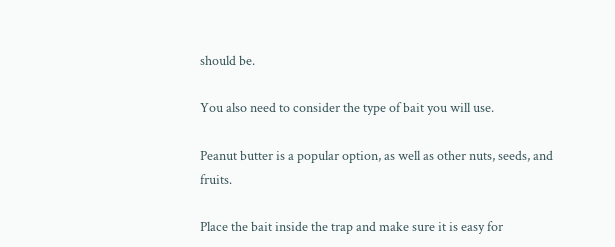should be.

You also need to consider the type of bait you will use.

Peanut butter is a popular option, as well as other nuts, seeds, and fruits.

Place the bait inside the trap and make sure it is easy for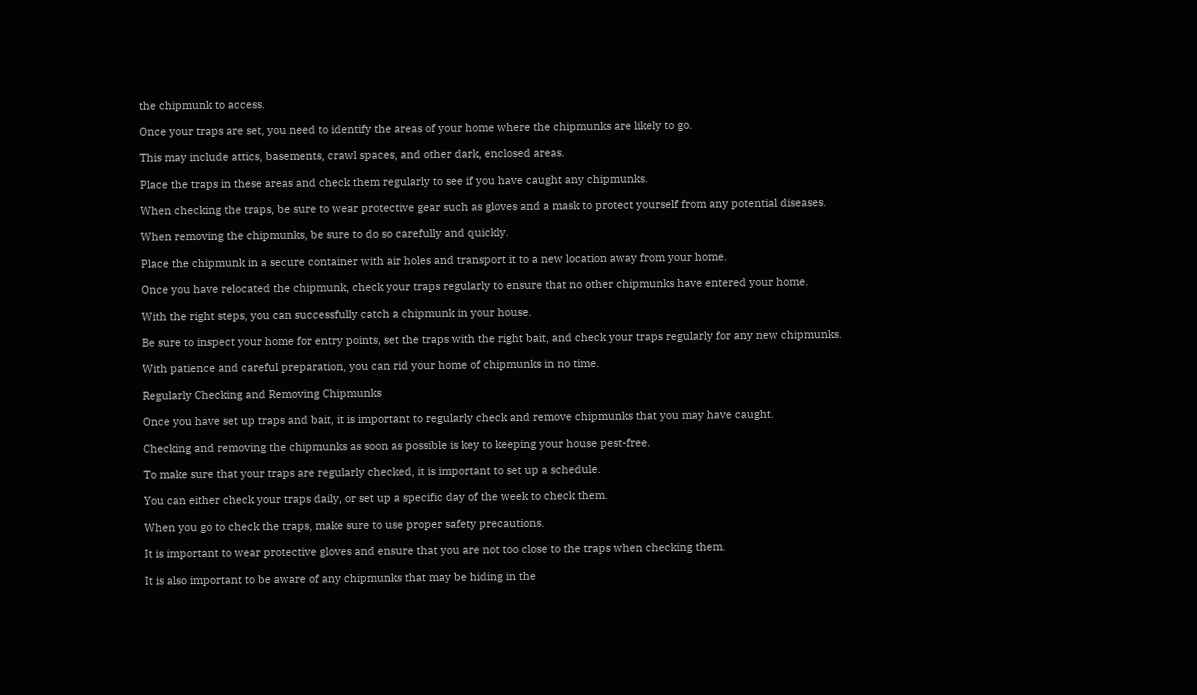the chipmunk to access.

Once your traps are set, you need to identify the areas of your home where the chipmunks are likely to go.

This may include attics, basements, crawl spaces, and other dark, enclosed areas.

Place the traps in these areas and check them regularly to see if you have caught any chipmunks.

When checking the traps, be sure to wear protective gear such as gloves and a mask to protect yourself from any potential diseases.

When removing the chipmunks, be sure to do so carefully and quickly.

Place the chipmunk in a secure container with air holes and transport it to a new location away from your home.

Once you have relocated the chipmunk, check your traps regularly to ensure that no other chipmunks have entered your home.

With the right steps, you can successfully catch a chipmunk in your house.

Be sure to inspect your home for entry points, set the traps with the right bait, and check your traps regularly for any new chipmunks.

With patience and careful preparation, you can rid your home of chipmunks in no time.

Regularly Checking and Removing Chipmunks

Once you have set up traps and bait, it is important to regularly check and remove chipmunks that you may have caught.

Checking and removing the chipmunks as soon as possible is key to keeping your house pest-free.

To make sure that your traps are regularly checked, it is important to set up a schedule.

You can either check your traps daily, or set up a specific day of the week to check them.

When you go to check the traps, make sure to use proper safety precautions.

It is important to wear protective gloves and ensure that you are not too close to the traps when checking them.

It is also important to be aware of any chipmunks that may be hiding in the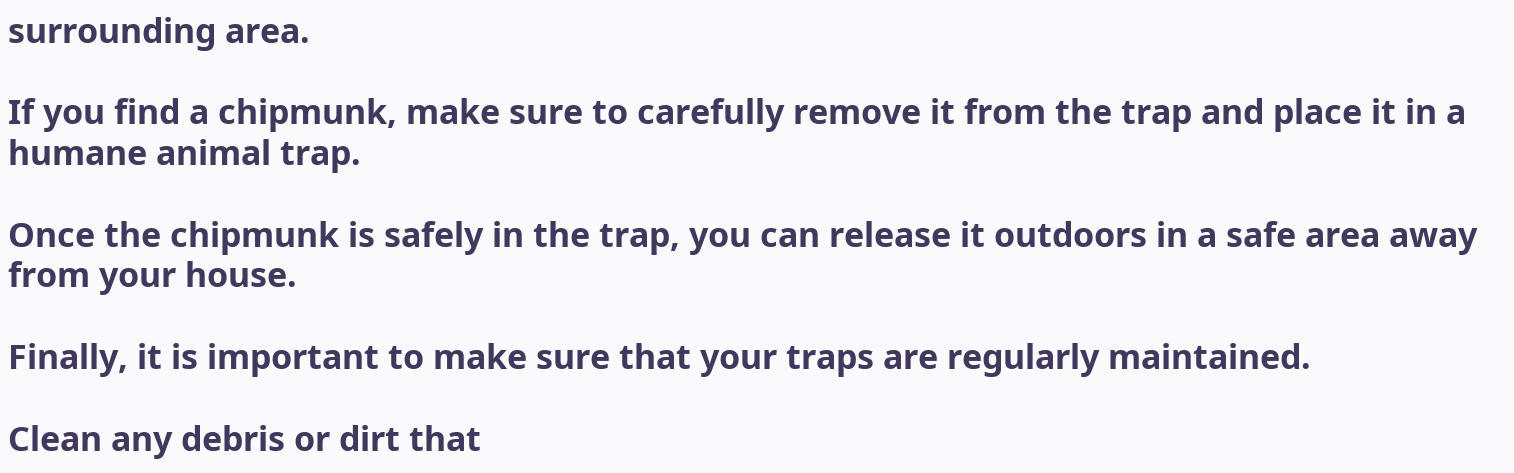surrounding area.

If you find a chipmunk, make sure to carefully remove it from the trap and place it in a humane animal trap.

Once the chipmunk is safely in the trap, you can release it outdoors in a safe area away from your house.

Finally, it is important to make sure that your traps are regularly maintained.

Clean any debris or dirt that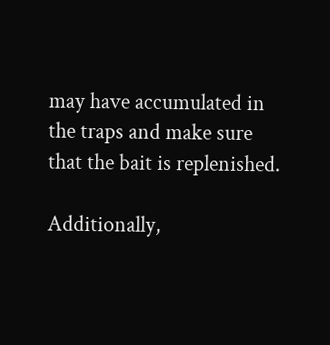may have accumulated in the traps and make sure that the bait is replenished.

Additionally,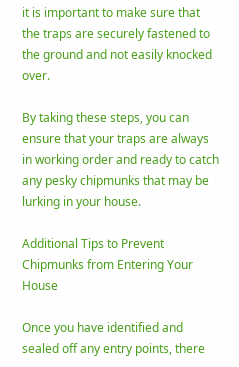it is important to make sure that the traps are securely fastened to the ground and not easily knocked over.

By taking these steps, you can ensure that your traps are always in working order and ready to catch any pesky chipmunks that may be lurking in your house.

Additional Tips to Prevent Chipmunks from Entering Your House

Once you have identified and sealed off any entry points, there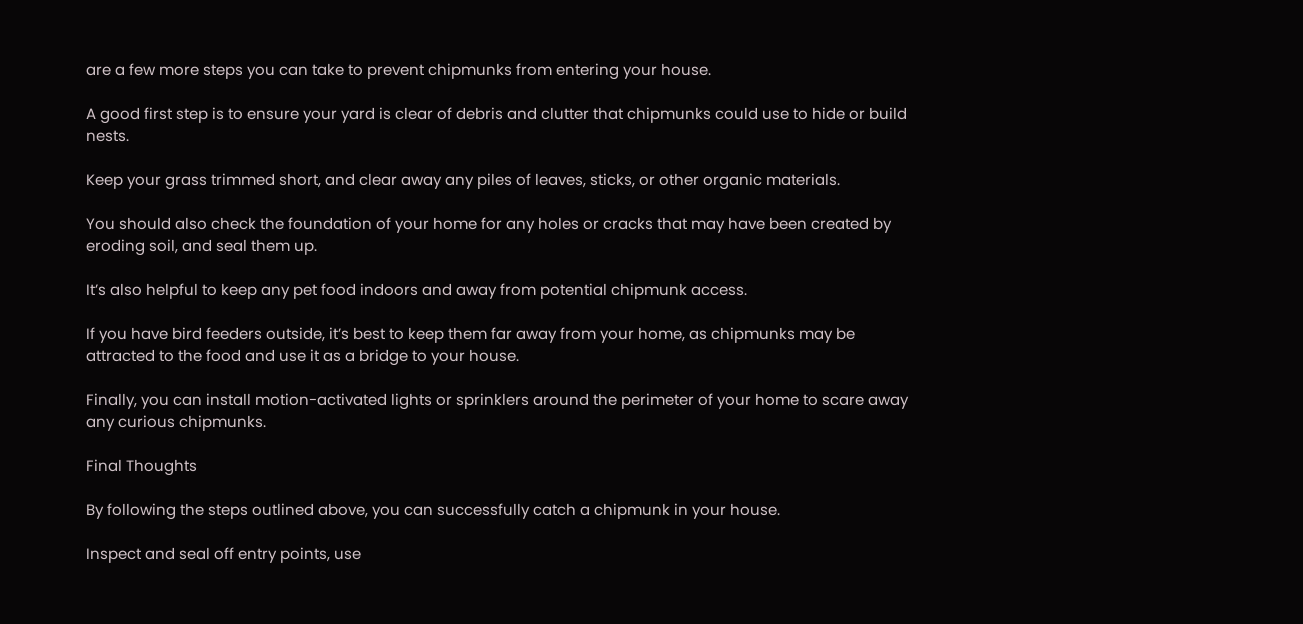are a few more steps you can take to prevent chipmunks from entering your house.

A good first step is to ensure your yard is clear of debris and clutter that chipmunks could use to hide or build nests.

Keep your grass trimmed short, and clear away any piles of leaves, sticks, or other organic materials.

You should also check the foundation of your home for any holes or cracks that may have been created by eroding soil, and seal them up.

It’s also helpful to keep any pet food indoors and away from potential chipmunk access.

If you have bird feeders outside, it’s best to keep them far away from your home, as chipmunks may be attracted to the food and use it as a bridge to your house.

Finally, you can install motion-activated lights or sprinklers around the perimeter of your home to scare away any curious chipmunks.

Final Thoughts

By following the steps outlined above, you can successfully catch a chipmunk in your house.

Inspect and seal off entry points, use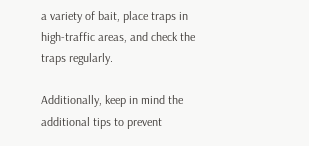a variety of bait, place traps in high-traffic areas, and check the traps regularly.

Additionally, keep in mind the additional tips to prevent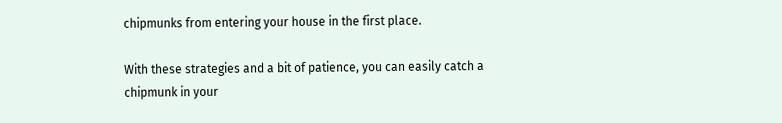chipmunks from entering your house in the first place.

With these strategies and a bit of patience, you can easily catch a chipmunk in your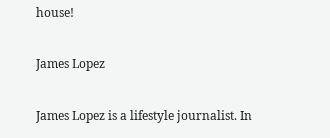house!

James Lopez

James Lopez is a lifestyle journalist. In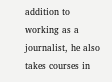addition to working as a journalist, he also takes courses in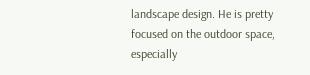landscape design. He is pretty focused on the outdoor space, especially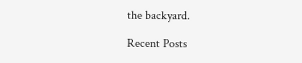the backyard.

Recent Posts